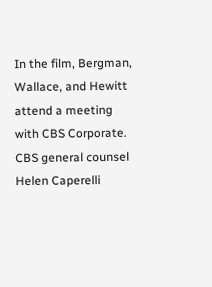In the film, Bergman, Wallace, and Hewitt attend a meeting with CBS Corporate. CBS general counsel Helen Caperelli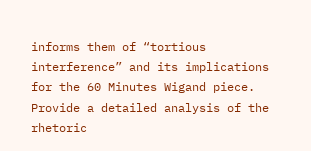informs them of “tortious interference” and its implications for the 60 Minutes Wigand piece. Provide a detailed analysis of the rhetoric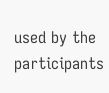used by the participants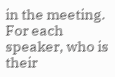in the meeting. For each speaker, who is their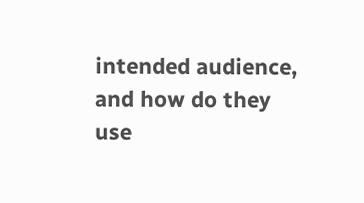intended audience, and how do they use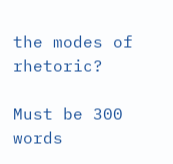the modes of rhetoric?

Must be 300 words